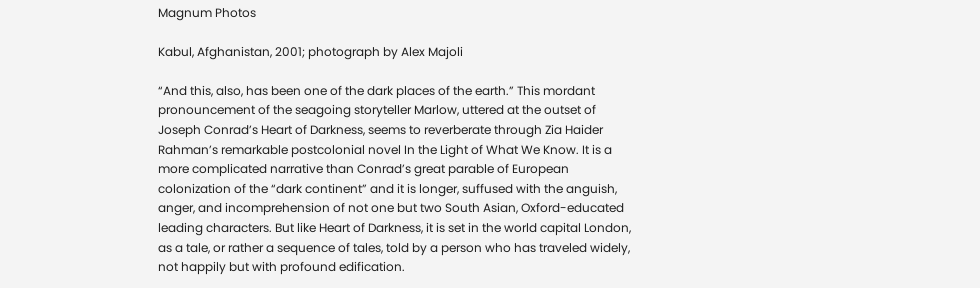Magnum Photos

Kabul, Afghanistan, 2001; photograph by Alex Majoli

“And this, also, has been one of the dark places of the earth.” This mordant pronouncement of the seagoing storyteller Marlow, uttered at the outset of Joseph Conrad’s Heart of Darkness, seems to reverberate through Zia Haider Rahman’s remarkable postcolonial novel In the Light of What We Know. It is a more complicated narrative than Conrad’s great parable of European colonization of the “dark continent” and it is longer, suffused with the anguish, anger, and incomprehension of not one but two South Asian, Oxford-educated leading characters. But like Heart of Darkness, it is set in the world capital London, as a tale, or rather a sequence of tales, told by a person who has traveled widely, not happily but with profound edification.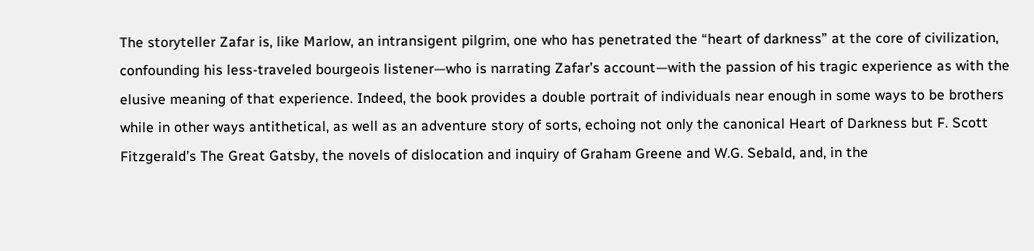The storyteller Zafar is, like Marlow, an intransigent pilgrim, one who has penetrated the “heart of darkness” at the core of civilization, confounding his less-traveled bourgeois listener—who is narrating Zafar’s account—with the passion of his tragic experience as with the elusive meaning of that experience. Indeed, the book provides a double portrait of individuals near enough in some ways to be brothers while in other ways antithetical, as well as an adventure story of sorts, echoing not only the canonical Heart of Darkness but F. Scott Fitzgerald’s The Great Gatsby, the novels of dislocation and inquiry of Graham Greene and W.G. Sebald, and, in the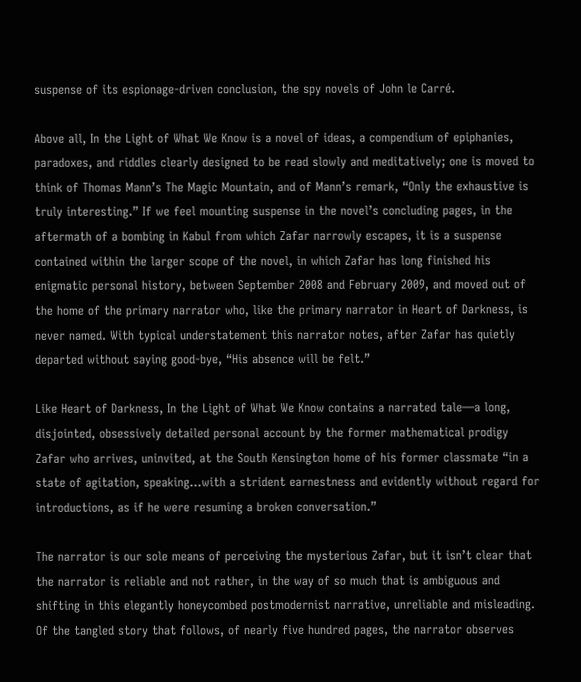suspense of its espionage-driven conclusion, the spy novels of John le Carré.

Above all, In the Light of What We Know is a novel of ideas, a compendium of epiphanies, paradoxes, and riddles clearly designed to be read slowly and meditatively; one is moved to think of Thomas Mann’s The Magic Mountain, and of Mann’s remark, “Only the exhaustive is truly interesting.” If we feel mounting suspense in the novel’s concluding pages, in the aftermath of a bombing in Kabul from which Zafar narrowly escapes, it is a suspense contained within the larger scope of the novel, in which Zafar has long finished his enigmatic personal history, between September 2008 and February 2009, and moved out of the home of the primary narrator who, like the primary narrator in Heart of Darkness, is never named. With typical understatement this narrator notes, after Zafar has quietly departed without saying good-bye, “His absence will be felt.”

Like Heart of Darkness, In the Light of What We Know contains a narrated tale—a long, disjointed, obsessively detailed personal account by the former mathematical prodigy Zafar who arrives, uninvited, at the South Kensington home of his former classmate “in a state of agitation, speaking…with a strident earnestness and evidently without regard for introductions, as if he were resuming a broken conversation.”

The narrator is our sole means of perceiving the mysterious Zafar, but it isn’t clear that the narrator is reliable and not rather, in the way of so much that is ambiguous and shifting in this elegantly honeycombed postmodernist narrative, unreliable and misleading. Of the tangled story that follows, of nearly five hundred pages, the narrator observes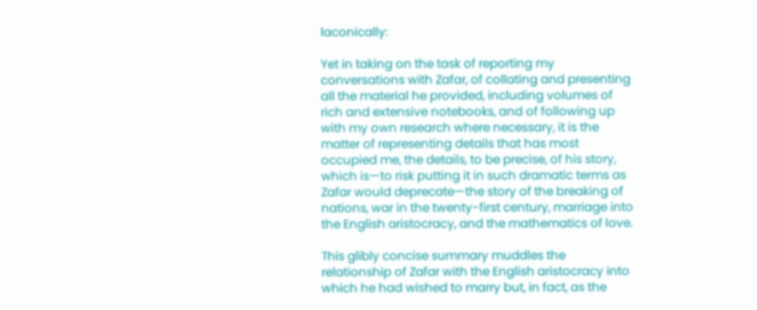laconically:

Yet in taking on the task of reporting my conversations with Zafar, of collating and presenting all the material he provided, including volumes of rich and extensive notebooks, and of following up with my own research where necessary, it is the matter of representing details that has most occupied me, the details, to be precise, of his story, which is—to risk putting it in such dramatic terms as Zafar would deprecate—the story of the breaking of nations, war in the twenty-first century, marriage into the English aristocracy, and the mathematics of love.

This glibly concise summary muddles the relationship of Zafar with the English aristocracy into which he had wished to marry but, in fact, as the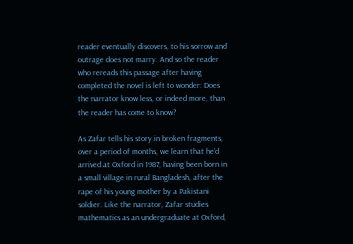reader eventually discovers, to his sorrow and outrage does not marry. And so the reader who rereads this passage after having completed the novel is left to wonder: Does the narrator know less, or indeed more, than the reader has come to know?

As Zafar tells his story in broken fragments, over a period of months, we learn that he’d arrived at Oxford in 1987, having been born in a small village in rural Bangladesh, after the rape of his young mother by a Pakistani soldier. Like the narrator, Zafar studies mathematics as an undergraduate at Oxford,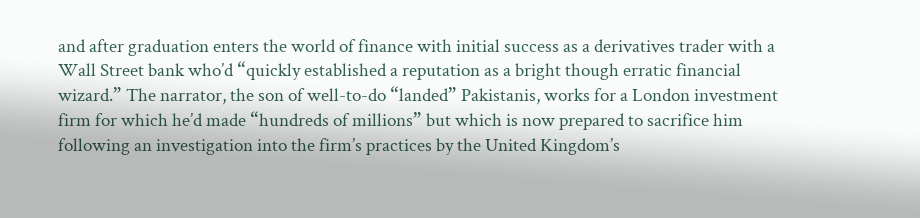and after graduation enters the world of finance with initial success as a derivatives trader with a Wall Street bank who’d “quickly established a reputation as a bright though erratic financial wizard.” The narrator, the son of well-to-do “landed” Pakistanis, works for a London investment firm for which he’d made “hundreds of millions” but which is now prepared to sacrifice him following an investigation into the firm’s practices by the United Kingdom’s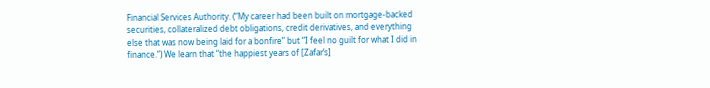Financial Services Authority. (“My career had been built on mortgage-backed securities, collateralized debt obligations, credit derivatives, and everything else that was now being laid for a bonfire” but “I feel no guilt for what I did in finance.”) We learn that “the happiest years of [Zafar’s]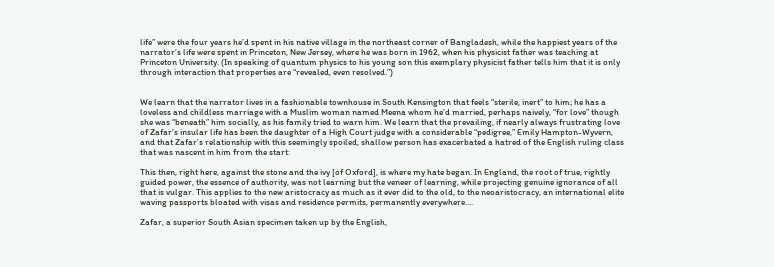life” were the four years he’d spent in his native village in the northeast corner of Bangladesh, while the happiest years of the narrator’s life were spent in Princeton, New Jersey, where he was born in 1962, when his physicist father was teaching at Princeton University. (In speaking of quantum physics to his young son this exemplary physicist father tells him that it is only through interaction that properties are “revealed, even resolved.”)


We learn that the narrator lives in a fashionable townhouse in South Kensington that feels “sterile, inert” to him; he has a loveless and childless marriage with a Muslim woman named Meena whom he’d married, perhaps naively, “for love” though she was “beneath” him socially, as his family tried to warn him. We learn that the prevailing, if nearly always frustrating love of Zafar’s insular life has been the daughter of a High Court judge with a considerable “pedigree,” Emily Hampton-Wyvern, and that Zafar’s relationship with this seemingly spoiled, shallow person has exacerbated a hatred of the English ruling class that was nascent in him from the start:

This then, right here, against the stone and the ivy [of Oxford], is where my hate began. In England, the root of true, rightly guided power, the essence of authority, was not learning but the veneer of learning, while projecting genuine ignorance of all that is vulgar. This applies to the new aristocracy as much as it ever did to the old, to the neoaristocracy, an international elite waving passports bloated with visas and residence permits, permanently everywhere….

Zafar, a superior South Asian specimen taken up by the English,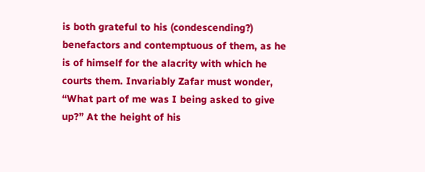is both grateful to his (condescending?) benefactors and contemptuous of them, as he is of himself for the alacrity with which he courts them. Invariably Zafar must wonder, “What part of me was I being asked to give up?” At the height of his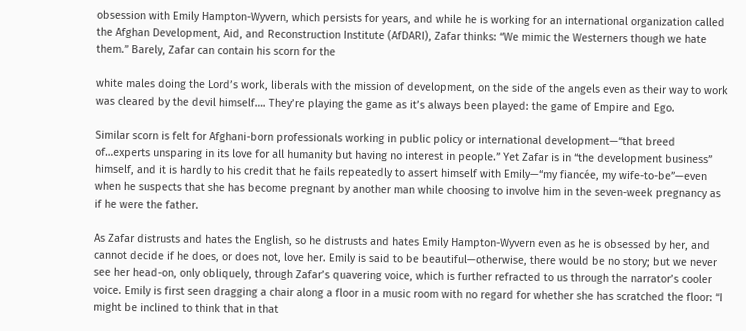obsession with Emily Hampton-Wyvern, which persists for years, and while he is working for an international organization called the Afghan Development, Aid, and Reconstruction Institute (AfDARI), Zafar thinks: “We mimic the Westerners though we hate them.” Barely, Zafar can contain his scorn for the

white males doing the Lord’s work, liberals with the mission of development, on the side of the angels even as their way to work was cleared by the devil himself…. They’re playing the game as it’s always been played: the game of Empire and Ego.

Similar scorn is felt for Afghani-born professionals working in public policy or international development—“that breed of…experts unsparing in its love for all humanity but having no interest in people.” Yet Zafar is in “the development business” himself, and it is hardly to his credit that he fails repeatedly to assert himself with Emily—“my fiancée, my wife-to-be”—even when he suspects that she has become pregnant by another man while choosing to involve him in the seven-week pregnancy as if he were the father.

As Zafar distrusts and hates the English, so he distrusts and hates Emily Hampton-Wyvern even as he is obsessed by her, and cannot decide if he does, or does not, love her. Emily is said to be beautiful—otherwise, there would be no story; but we never see her head-on, only obliquely, through Zafar’s quavering voice, which is further refracted to us through the narrator’s cooler voice. Emily is first seen dragging a chair along a floor in a music room with no regard for whether she has scratched the floor: “I might be inclined to think that in that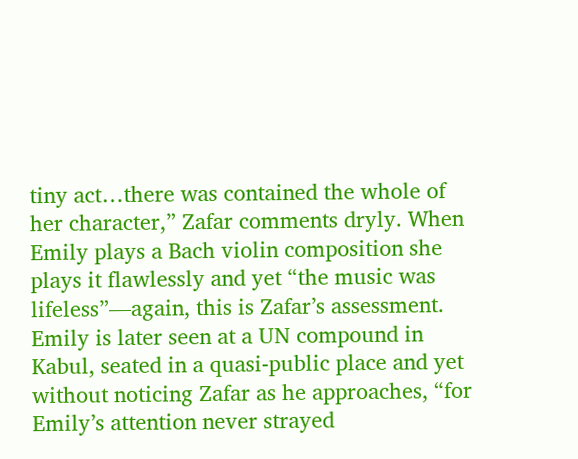tiny act…there was contained the whole of her character,” Zafar comments dryly. When Emily plays a Bach violin composition she plays it flawlessly and yet “the music was lifeless”—again, this is Zafar’s assessment. Emily is later seen at a UN compound in Kabul, seated in a quasi-public place and yet without noticing Zafar as he approaches, “for Emily’s attention never strayed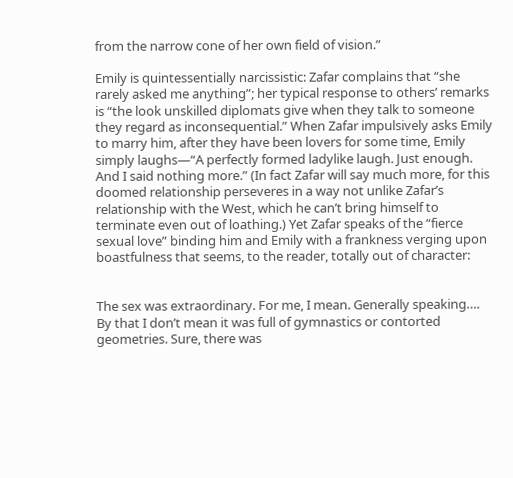from the narrow cone of her own field of vision.”

Emily is quintessentially narcissistic: Zafar complains that “she rarely asked me anything”; her typical response to others’ remarks is “the look unskilled diplomats give when they talk to someone they regard as inconsequential.” When Zafar impulsively asks Emily to marry him, after they have been lovers for some time, Emily simply laughs—“A perfectly formed ladylike laugh. Just enough. And I said nothing more.” (In fact Zafar will say much more, for this doomed relationship perseveres in a way not unlike Zafar’s relationship with the West, which he can’t bring himself to terminate even out of loathing.) Yet Zafar speaks of the “fierce sexual love” binding him and Emily with a frankness verging upon boastfulness that seems, to the reader, totally out of character:


The sex was extraordinary. For me, I mean. Generally speaking…. By that I don’t mean it was full of gymnastics or contorted geometries. Sure, there was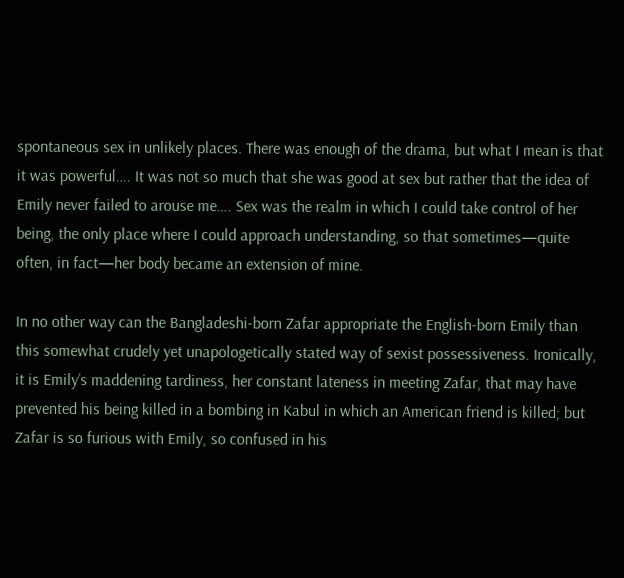spontaneous sex in unlikely places. There was enough of the drama, but what I mean is that it was powerful…. It was not so much that she was good at sex but rather that the idea of Emily never failed to arouse me…. Sex was the realm in which I could take control of her being, the only place where I could approach understanding, so that sometimes—quite often, in fact—her body became an extension of mine.

In no other way can the Bangladeshi-born Zafar appropriate the English-born Emily than this somewhat crudely yet unapologetically stated way of sexist possessiveness. Ironically, it is Emily’s maddening tardiness, her constant lateness in meeting Zafar, that may have prevented his being killed in a bombing in Kabul in which an American friend is killed; but Zafar is so furious with Emily, so confused in his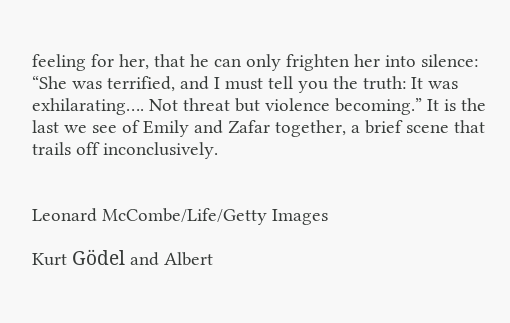feeling for her, that he can only frighten her into silence: “She was terrified, and I must tell you the truth: It was exhilarating…. Not threat but violence becoming.” It is the last we see of Emily and Zafar together, a brief scene that trails off inconclusively.


Leonard McCombe/Life/Getty Images

Kurt Gödel and Albert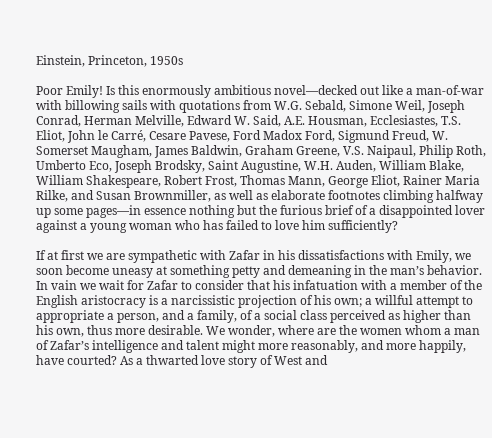Einstein, Princeton, 1950s

Poor Emily! Is this enormously ambitious novel—decked out like a man-of-war with billowing sails with quotations from W.G. Sebald, Simone Weil, Joseph Conrad, Herman Melville, Edward W. Said, A.E. Housman, Ecclesiastes, T.S. Eliot, John le Carré, Cesare Pavese, Ford Madox Ford, Sigmund Freud, W. Somerset Maugham, James Baldwin, Graham Greene, V.S. Naipaul, Philip Roth, Umberto Eco, Joseph Brodsky, Saint Augustine, W.H. Auden, William Blake, William Shakespeare, Robert Frost, Thomas Mann, George Eliot, Rainer Maria Rilke, and Susan Brownmiller, as well as elaborate footnotes climbing halfway up some pages—in essence nothing but the furious brief of a disappointed lover against a young woman who has failed to love him sufficiently?

If at first we are sympathetic with Zafar in his dissatisfactions with Emily, we soon become uneasy at something petty and demeaning in the man’s behavior. In vain we wait for Zafar to consider that his infatuation with a member of the English aristocracy is a narcissistic projection of his own; a willful attempt to appropriate a person, and a family, of a social class perceived as higher than his own, thus more desirable. We wonder, where are the women whom a man of Zafar’s intelligence and talent might more reasonably, and more happily, have courted? As a thwarted love story of West and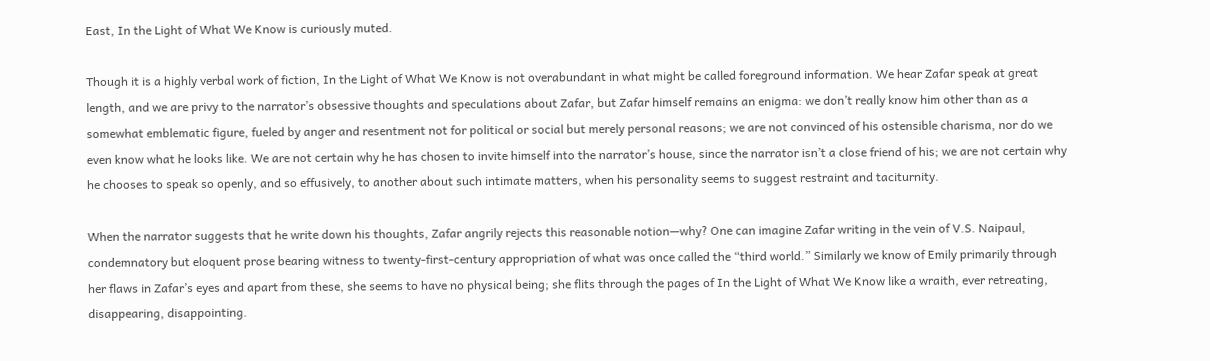East, In the Light of What We Know is curiously muted.

Though it is a highly verbal work of fiction, In the Light of What We Know is not overabundant in what might be called foreground information. We hear Zafar speak at great length, and we are privy to the narrator’s obsessive thoughts and speculations about Zafar, but Zafar himself remains an enigma: we don’t really know him other than as a somewhat emblematic figure, fueled by anger and resentment not for political or social but merely personal reasons; we are not convinced of his ostensible charisma, nor do we even know what he looks like. We are not certain why he has chosen to invite himself into the narrator’s house, since the narrator isn’t a close friend of his; we are not certain why he chooses to speak so openly, and so effusively, to another about such intimate matters, when his personality seems to suggest restraint and taciturnity.

When the narrator suggests that he write down his thoughts, Zafar angrily rejects this reasonable notion—why? One can imagine Zafar writing in the vein of V.S. Naipaul, condemnatory but eloquent prose bearing witness to twenty-first-century appropriation of what was once called the “third world.” Similarly we know of Emily primarily through her flaws in Zafar’s eyes and apart from these, she seems to have no physical being; she flits through the pages of In the Light of What We Know like a wraith, ever retreating, disappearing, disappointing.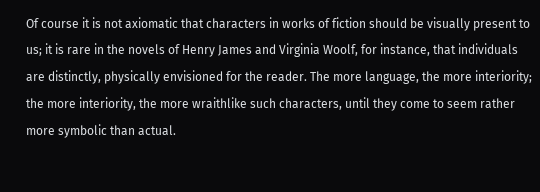Of course it is not axiomatic that characters in works of fiction should be visually present to us; it is rare in the novels of Henry James and Virginia Woolf, for instance, that individuals are distinctly, physically envisioned for the reader. The more language, the more interiority; the more interiority, the more wraithlike such characters, until they come to seem rather more symbolic than actual.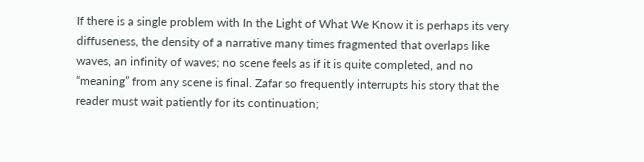If there is a single problem with In the Light of What We Know it is perhaps its very diffuseness, the density of a narrative many times fragmented that overlaps like waves, an infinity of waves; no scene feels as if it is quite completed, and no “meaning” from any scene is final. Zafar so frequently interrupts his story that the reader must wait patiently for its continuation;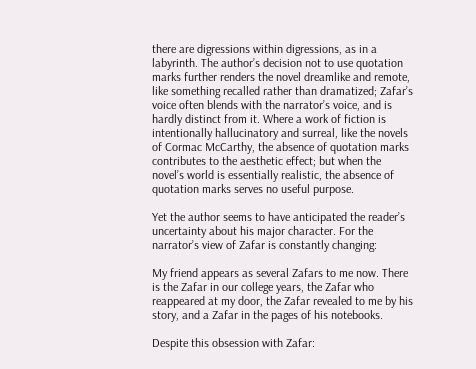there are digressions within digressions, as in a labyrinth. The author’s decision not to use quotation marks further renders the novel dreamlike and remote, like something recalled rather than dramatized; Zafar’s voice often blends with the narrator’s voice, and is hardly distinct from it. Where a work of fiction is intentionally hallucinatory and surreal, like the novels of Cormac McCarthy, the absence of quotation marks contributes to the aesthetic effect; but when the novel’s world is essentially realistic, the absence of quotation marks serves no useful purpose.

Yet the author seems to have anticipated the reader’s uncertainty about his major character. For the narrator’s view of Zafar is constantly changing:

My friend appears as several Zafars to me now. There is the Zafar in our college years, the Zafar who reappeared at my door, the Zafar revealed to me by his story, and a Zafar in the pages of his notebooks.

Despite this obsession with Zafar: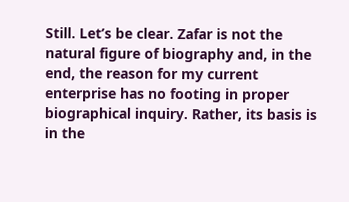Still. Let’s be clear. Zafar is not the natural figure of biography and, in the end, the reason for my current enterprise has no footing in proper biographical inquiry. Rather, its basis is in the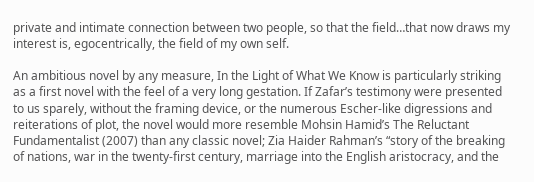private and intimate connection between two people, so that the field…that now draws my interest is, egocentrically, the field of my own self.

An ambitious novel by any measure, In the Light of What We Know is particularly striking as a first novel with the feel of a very long gestation. If Zafar’s testimony were presented to us sparely, without the framing device, or the numerous Escher-like digressions and reiterations of plot, the novel would more resemble Mohsin Hamid’s The Reluctant Fundamentalist (2007) than any classic novel; Zia Haider Rahman’s “story of the breaking of nations, war in the twenty-first century, marriage into the English aristocracy, and the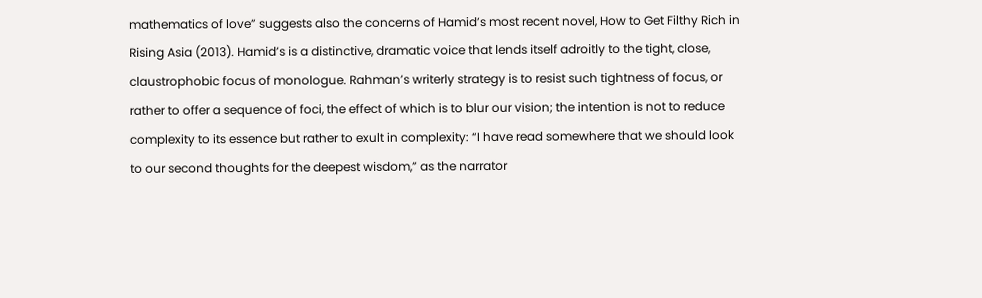mathematics of love” suggests also the concerns of Hamid’s most recent novel, How to Get Filthy Rich in Rising Asia (2013). Hamid’s is a distinctive, dramatic voice that lends itself adroitly to the tight, close, claustrophobic focus of monologue. Rahman’s writerly strategy is to resist such tightness of focus, or rather to offer a sequence of foci, the effect of which is to blur our vision; the intention is not to reduce complexity to its essence but rather to exult in complexity: “I have read somewhere that we should look to our second thoughts for the deepest wisdom,” as the narrator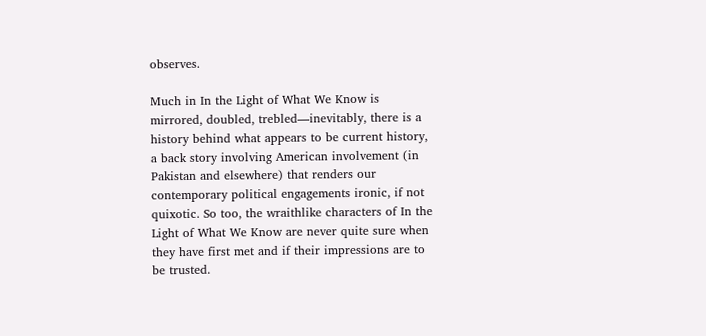observes.

Much in In the Light of What We Know is mirrored, doubled, trebled—inevitably, there is a history behind what appears to be current history, a back story involving American involvement (in Pakistan and elsewhere) that renders our contemporary political engagements ironic, if not quixotic. So too, the wraithlike characters of In the Light of What We Know are never quite sure when they have first met and if their impressions are to be trusted.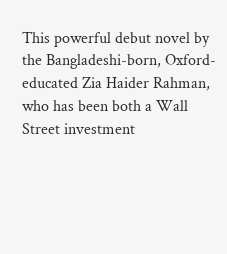This powerful debut novel by the Bangladeshi-born, Oxford-educated Zia Haider Rahman, who has been both a Wall Street investment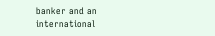banker and an international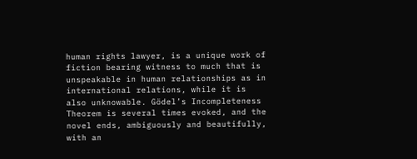human rights lawyer, is a unique work of fiction bearing witness to much that is unspeakable in human relationships as in international relations, while it is also unknowable. Gödel’s Incompleteness Theorem is several times evoked, and the novel ends, ambiguously and beautifully, with an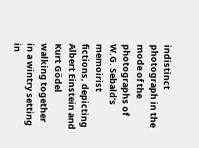indistinct photograph in the mode of the photographs of W.G. Sebald’s memoirist fictions, depicting Albert Einstein and Kurt Gödel walking together in a wintry setting in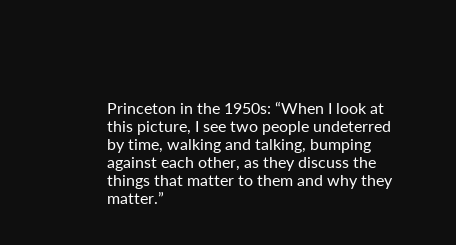Princeton in the 1950s: “When I look at this picture, I see two people undeterred by time, walking and talking, bumping against each other, as they discuss the things that matter to them and why they matter.”